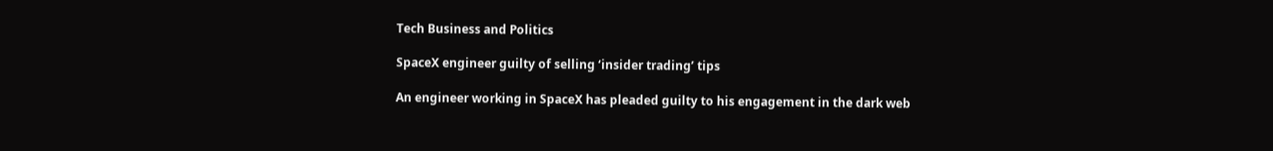Tech Business and Politics

SpaceX engineer guilty of selling ‘insider trading’ tips

An engineer working in SpaceX has pleaded guilty to his engagement in the dark web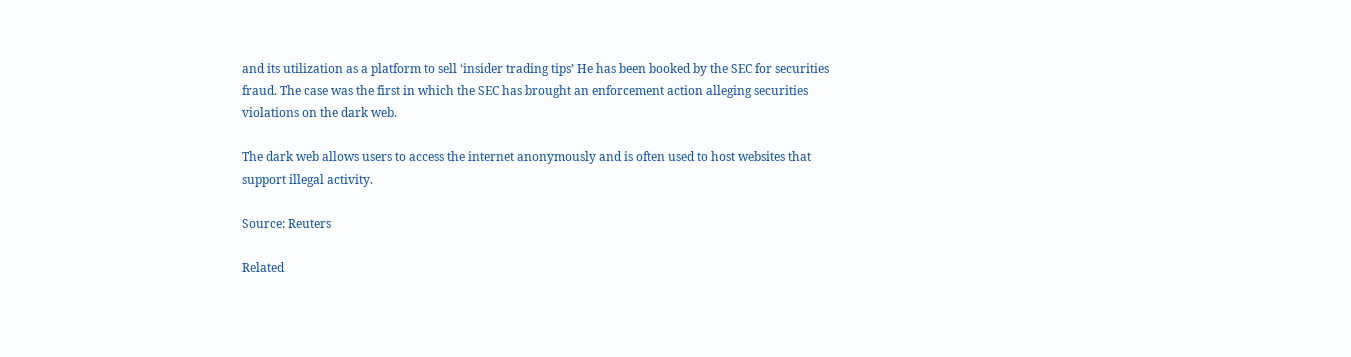and its utilization as a platform to sell ‘insider trading tips’ He has been booked by the SEC for securities fraud. The case was the first in which the SEC has brought an enforcement action alleging securities violations on the dark web.

The dark web allows users to access the internet anonymously and is often used to host websites that support illegal activity.

Source: Reuters

Related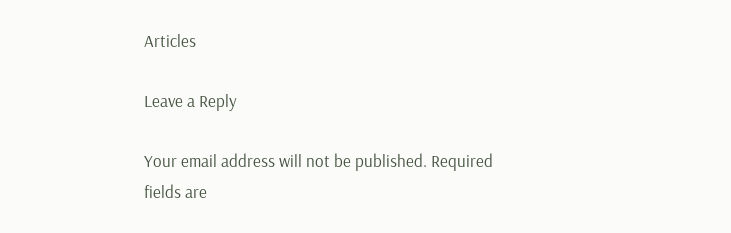Articles

Leave a Reply

Your email address will not be published. Required fields are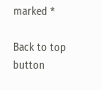marked *

Back to top button